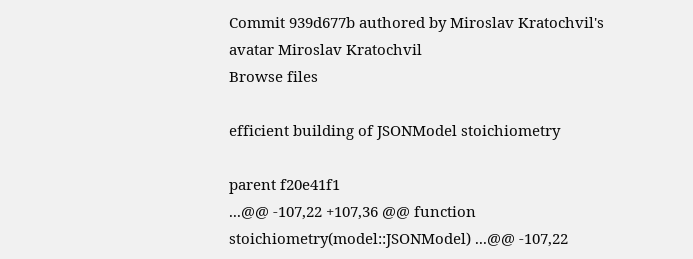Commit 939d677b authored by Miroslav Kratochvil's avatar Miroslav Kratochvil
Browse files

efficient building of JSONModel stoichiometry

parent f20e41f1
...@@ -107,22 +107,36 @@ function stoichiometry(model::JSONModel) ...@@ -107,22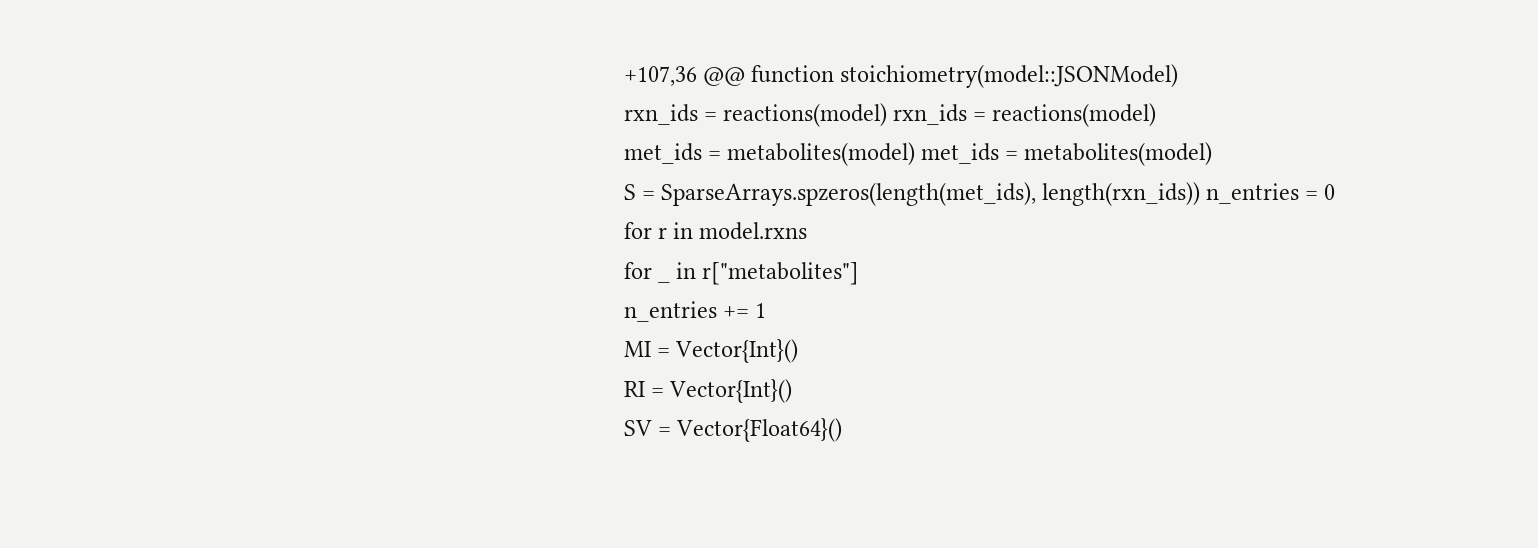+107,36 @@ function stoichiometry(model::JSONModel)
rxn_ids = reactions(model) rxn_ids = reactions(model)
met_ids = metabolites(model) met_ids = metabolites(model)
S = SparseArrays.spzeros(length(met_ids), length(rxn_ids)) n_entries = 0
for r in model.rxns
for _ in r["metabolites"]
n_entries += 1
MI = Vector{Int}()
RI = Vector{Int}()
SV = Vector{Float64}()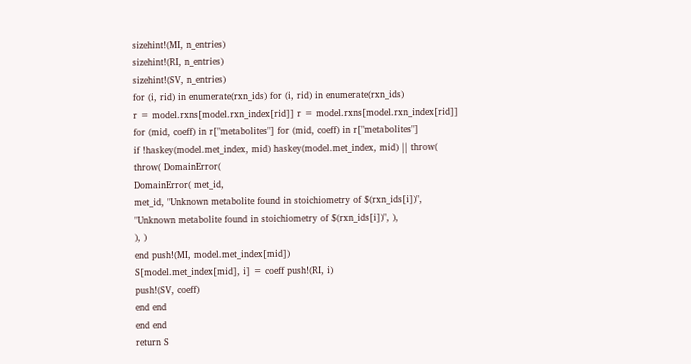sizehint!(MI, n_entries)
sizehint!(RI, n_entries)
sizehint!(SV, n_entries)
for (i, rid) in enumerate(rxn_ids) for (i, rid) in enumerate(rxn_ids)
r = model.rxns[model.rxn_index[rid]] r = model.rxns[model.rxn_index[rid]]
for (mid, coeff) in r["metabolites"] for (mid, coeff) in r["metabolites"]
if !haskey(model.met_index, mid) haskey(model.met_index, mid) || throw(
throw( DomainError(
DomainError( met_id,
met_id, "Unknown metabolite found in stoichiometry of $(rxn_ids[i])",
"Unknown metabolite found in stoichiometry of $(rxn_ids[i])", ),
), )
end push!(MI, model.met_index[mid])
S[model.met_index[mid], i] = coeff push!(RI, i)
push!(SV, coeff)
end end
end end
return S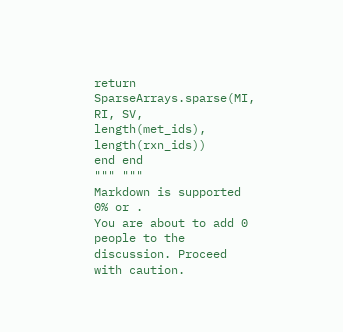return SparseArrays.sparse(MI, RI, SV, length(met_ids), length(rxn_ids))
end end
""" """
Markdown is supported
0% or .
You are about to add 0 people to the discussion. Proceed with caution.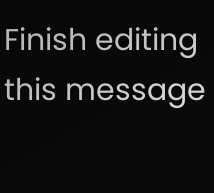Finish editing this message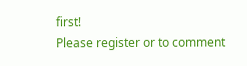first!
Please register or to comment